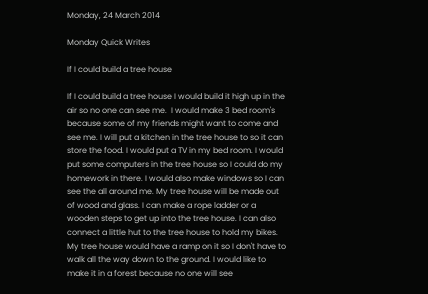Monday, 24 March 2014

Monday Quick Writes

If I could build a tree house

If I could build a tree house I would build it high up in the air so no one can see me.  I would make 3 bed room's because some of my friends might want to come and see me. I will put a kitchen in the tree house to so it can store the food. I would put a TV in my bed room. I would put some computers in the tree house so I could do my homework in there. I would also make windows so I can see the all around me. My tree house will be made out of wood and glass. I can make a rope ladder or a wooden steps to get up into the tree house. I can also connect a little hut to the tree house to hold my bikes. My tree house would have a ramp on it so I don't have to walk all the way down to the ground. I would like to make it in a forest because no one will see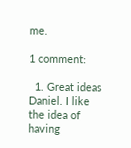me.

1 comment:

  1. Great ideas Daniel. I like the idea of having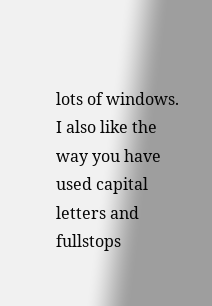lots of windows. I also like the way you have used capital letters and fullstops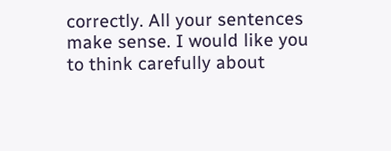correctly. All your sentences make sense. I would like you to think carefully about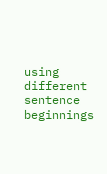using different sentence beginnings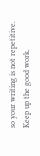so your writing is not repetitive. Keep up the good work.